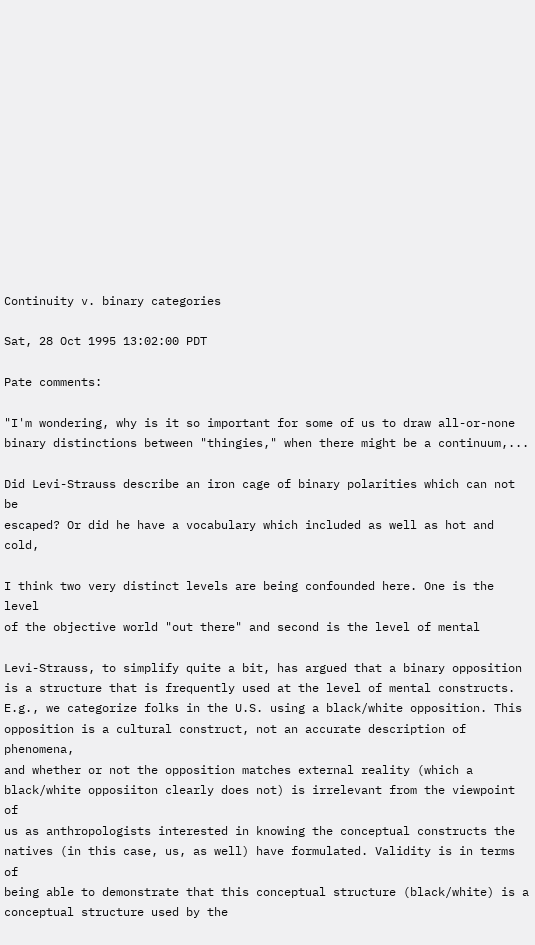Continuity v. binary categories

Sat, 28 Oct 1995 13:02:00 PDT

Pate comments:

"I'm wondering, why is it so important for some of us to draw all-or-none
binary distinctions between "thingies," when there might be a continuum,...

Did Levi-Strauss describe an iron cage of binary polarities which can not be
escaped? Or did he have a vocabulary which included as well as hot and cold,

I think two very distinct levels are being confounded here. One is the level
of the objective world "out there" and second is the level of mental

Levi-Strauss, to simplify quite a bit, has argued that a binary opposition
is a structure that is frequently used at the level of mental constructs.
E.g., we categorize folks in the U.S. using a black/white opposition. This
opposition is a cultural construct, not an accurate description of phenomena,
and whether or not the opposition matches external reality (which a
black/white opposiiton clearly does not) is irrelevant from the viewpoint of
us as anthropologists interested in knowing the conceptual constructs the
natives (in this case, us, as well) have formulated. Validity is in terms of
being able to demonstrate that this conceptual structure (black/white) is a
conceptual structure used by the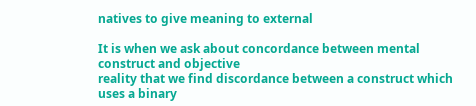natives to give meaning to external

It is when we ask about concordance between mental construct and objective
reality that we find discordance between a construct which uses a binary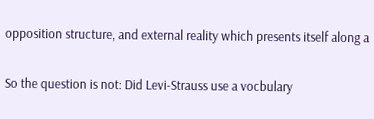opposition structure, and external reality which presents itself along a

So the question is not: Did Levi-Strauss use a vocbulary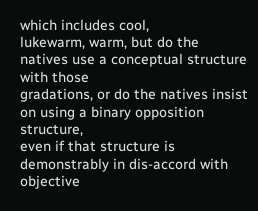which includes cool,
lukewarm, warm, but do the natives use a conceptual structure with those
gradations, or do the natives insist on using a binary opposition structure,
even if that structure is demonstrably in dis-accord with objective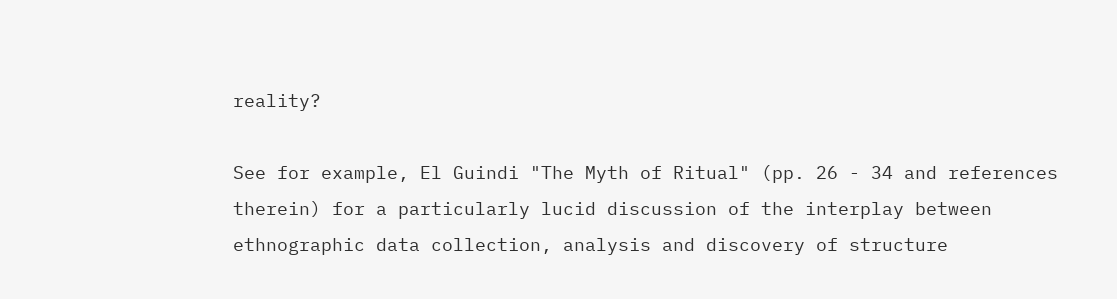reality?

See for example, El Guindi "The Myth of Ritual" (pp. 26 - 34 and references
therein) for a particularly lucid discussion of the interplay between
ethnographic data collection, analysis and discovery of structure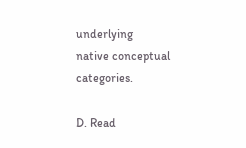underlying
native conceptual categories.

D. Read